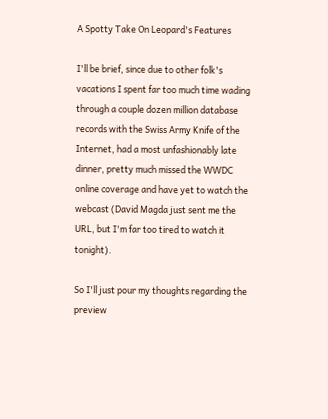A Spotty Take On Leopard's Features

I'll be brief, since due to other folk's vacations I spent far too much time wading through a couple dozen million database records with the Swiss Army Knife of the Internet, had a most unfashionably late dinner, pretty much missed the WWDC online coverage and have yet to watch the webcast (David Magda just sent me the URL, but I'm far too tired to watch it tonight).

So I'll just pour my thoughts regarding the preview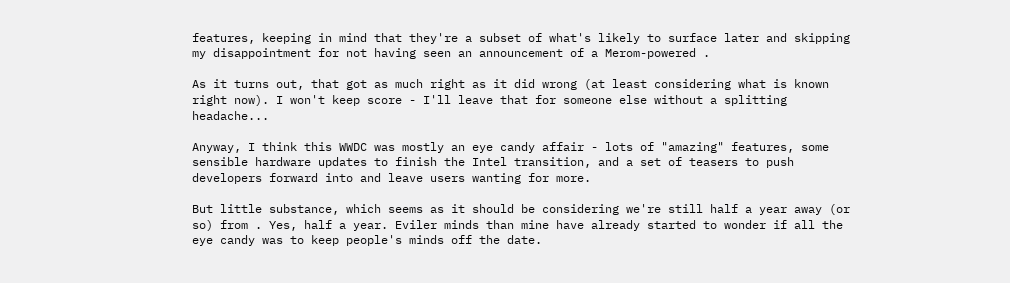features, keeping in mind that they're a subset of what's likely to surface later and skipping my disappointment for not having seen an announcement of a Merom-powered .

As it turns out, that got as much right as it did wrong (at least considering what is known right now). I won't keep score - I'll leave that for someone else without a splitting headache...

Anyway, I think this WWDC was mostly an eye candy affair - lots of "amazing" features, some sensible hardware updates to finish the Intel transition, and a set of teasers to push developers forward into and leave users wanting for more.

But little substance, which seems as it should be considering we're still half a year away (or so) from . Yes, half a year. Eviler minds than mine have already started to wonder if all the eye candy was to keep people's minds off the date.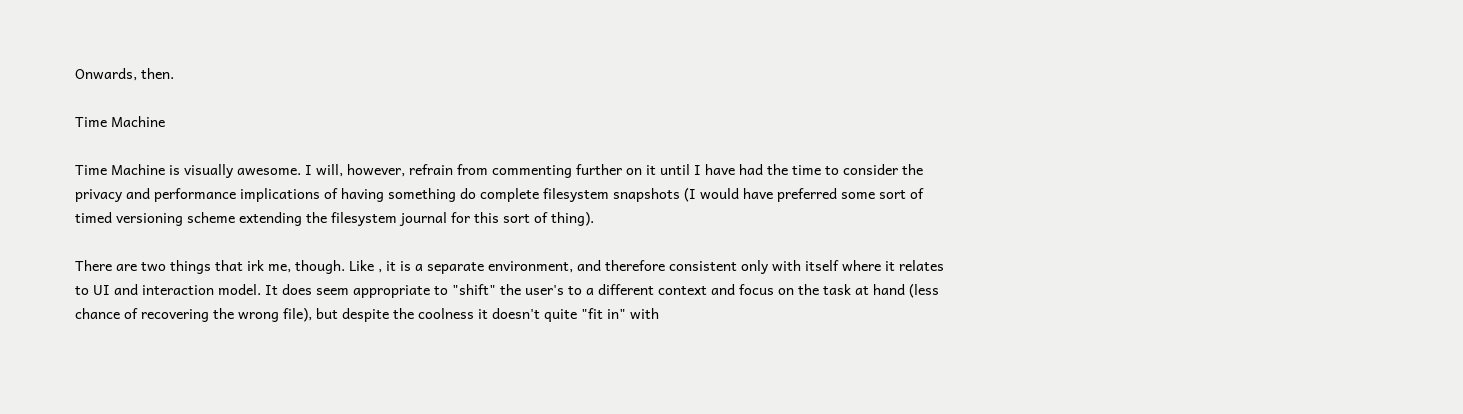Onwards, then.

Time Machine

Time Machine is visually awesome. I will, however, refrain from commenting further on it until I have had the time to consider the privacy and performance implications of having something do complete filesystem snapshots (I would have preferred some sort of timed versioning scheme extending the filesystem journal for this sort of thing).

There are two things that irk me, though. Like , it is a separate environment, and therefore consistent only with itself where it relates to UI and interaction model. It does seem appropriate to "shift" the user's to a different context and focus on the task at hand (less chance of recovering the wrong file), but despite the coolness it doesn't quite "fit in" with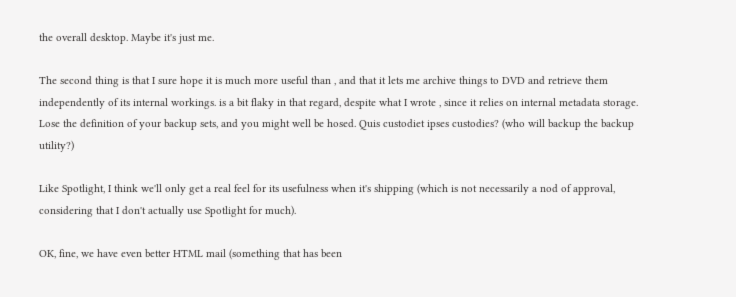the overall desktop. Maybe it's just me.

The second thing is that I sure hope it is much more useful than , and that it lets me archive things to DVD and retrieve them independently of its internal workings. is a bit flaky in that regard, despite what I wrote , since it relies on internal metadata storage. Lose the definition of your backup sets, and you might well be hosed. Quis custodiet ipses custodies? (who will backup the backup utility?)

Like Spotlight, I think we'll only get a real feel for its usefulness when it's shipping (which is not necessarily a nod of approval, considering that I don't actually use Spotlight for much).

OK, fine, we have even better HTML mail (something that has been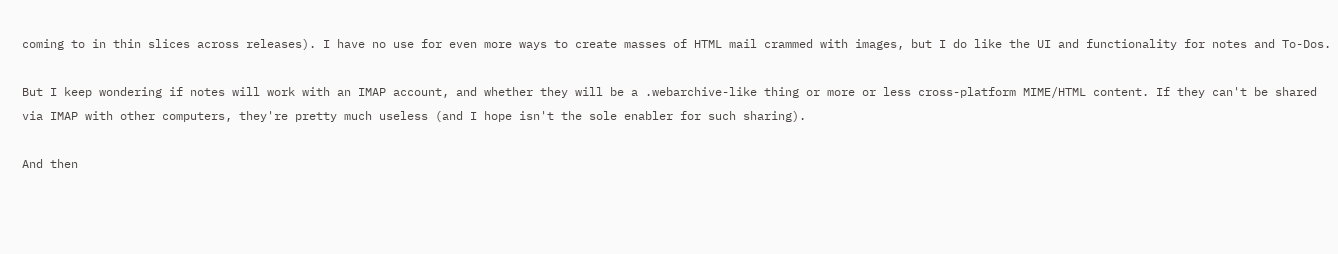coming to in thin slices across releases). I have no use for even more ways to create masses of HTML mail crammed with images, but I do like the UI and functionality for notes and To-Dos.

But I keep wondering if notes will work with an IMAP account, and whether they will be a .webarchive-like thing or more or less cross-platform MIME/HTML content. If they can't be shared via IMAP with other computers, they're pretty much useless (and I hope isn't the sole enabler for such sharing).

And then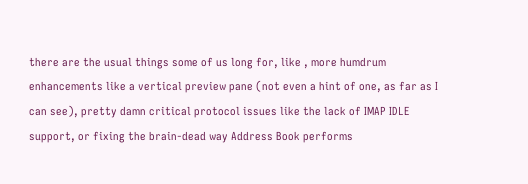there are the usual things some of us long for, like , more humdrum enhancements like a vertical preview pane (not even a hint of one, as far as I can see), pretty damn critical protocol issues like the lack of IMAP IDLE support, or fixing the brain-dead way Address Book performs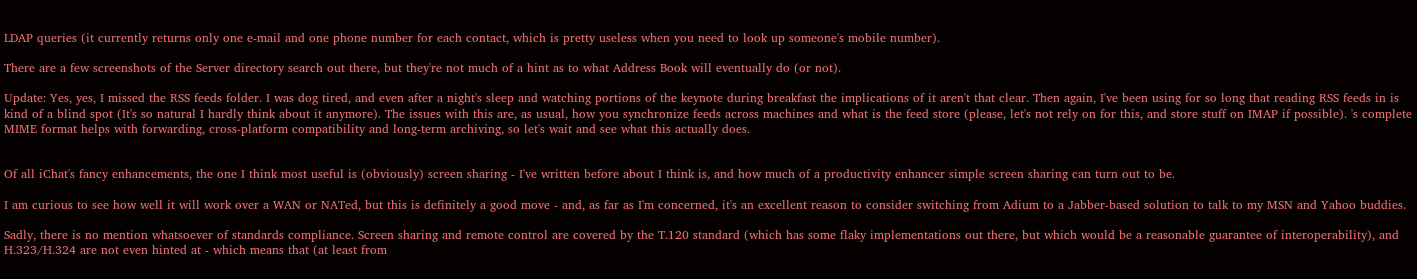LDAP queries (it currently returns only one e-mail and one phone number for each contact, which is pretty useless when you need to look up someone's mobile number).

There are a few screenshots of the Server directory search out there, but they're not much of a hint as to what Address Book will eventually do (or not).

Update: Yes, yes, I missed the RSS feeds folder. I was dog tired, and even after a night's sleep and watching portions of the keynote during breakfast the implications of it aren't that clear. Then again, I've been using for so long that reading RSS feeds in is kind of a blind spot (It's so natural I hardly think about it anymore). The issues with this are, as usual, how you synchronize feeds across machines and what is the feed store (please, let's not rely on for this, and store stuff on IMAP if possible). 's complete MIME format helps with forwarding, cross-platform compatibility and long-term archiving, so let's wait and see what this actually does.


Of all iChat's fancy enhancements, the one I think most useful is (obviously) screen sharing - I've written before about I think is, and how much of a productivity enhancer simple screen sharing can turn out to be.

I am curious to see how well it will work over a WAN or NATed, but this is definitely a good move - and, as far as I'm concerned, it's an excellent reason to consider switching from Adium to a Jabber-based solution to talk to my MSN and Yahoo buddies.

Sadly, there is no mention whatsoever of standards compliance. Screen sharing and remote control are covered by the T.120 standard (which has some flaky implementations out there, but which would be a reasonable guarantee of interoperability), and H.323/H.324 are not even hinted at - which means that (at least from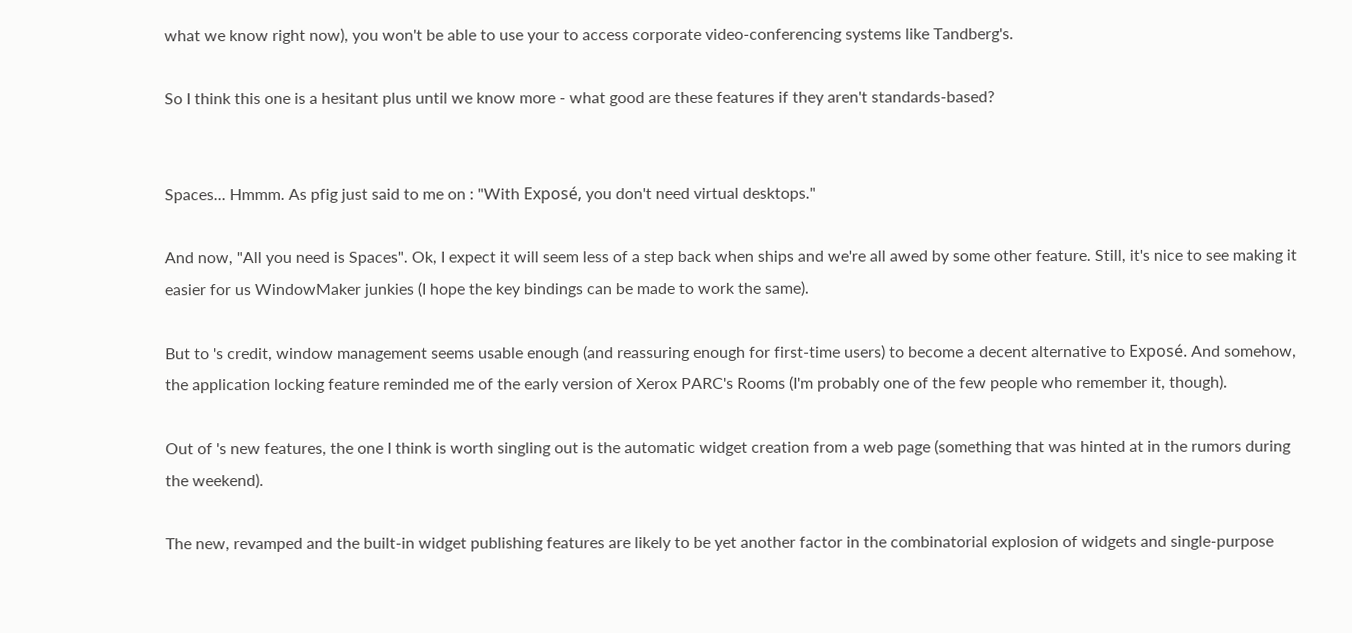what we know right now), you won't be able to use your to access corporate video-conferencing systems like Tandberg's.

So I think this one is a hesitant plus until we know more - what good are these features if they aren't standards-based?


Spaces... Hmmm. As pfig just said to me on : "With Exposé, you don't need virtual desktops."

And now, "All you need is Spaces". Ok, I expect it will seem less of a step back when ships and we're all awed by some other feature. Still, it's nice to see making it easier for us WindowMaker junkies (I hope the key bindings can be made to work the same).

But to 's credit, window management seems usable enough (and reassuring enough for first-time users) to become a decent alternative to Exposé. And somehow, the application locking feature reminded me of the early version of Xerox PARC's Rooms (I'm probably one of the few people who remember it, though).

Out of 's new features, the one I think is worth singling out is the automatic widget creation from a web page (something that was hinted at in the rumors during the weekend).

The new, revamped and the built-in widget publishing features are likely to be yet another factor in the combinatorial explosion of widgets and single-purpose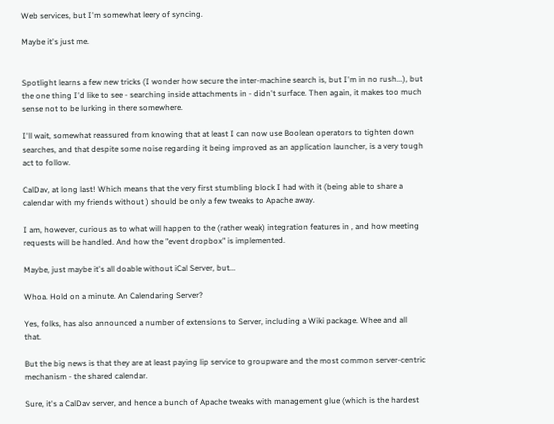Web services, but I'm somewhat leery of syncing.

Maybe it's just me.


Spotlight learns a few new tricks (I wonder how secure the inter-machine search is, but I'm in no rush...), but the one thing I'd like to see - searching inside attachments in - didn't surface. Then again, it makes too much sense not to be lurking in there somewhere.

I'll wait, somewhat reassured from knowing that at least I can now use Boolean operators to tighten down searches, and that despite some noise regarding it being improved as an application launcher, is a very tough act to follow.

CalDav, at long last! Which means that the very first stumbling block I had with it (being able to share a calendar with my friends without ) should be only a few tweaks to Apache away.

I am, however, curious as to what will happen to the (rather weak) integration features in , and how meeting requests will be handled. And how the "event dropbox" is implemented.

Maybe, just maybe it's all doable without iCal Server, but...

Whoa. Hold on a minute. An Calendaring Server?

Yes, folks, has also announced a number of extensions to Server, including a Wiki package. Whee and all that.

But the big news is that they are at least paying lip service to groupware and the most common server-centric mechanism - the shared calendar.

Sure, it's a CalDav server, and hence a bunch of Apache tweaks with management glue (which is the hardest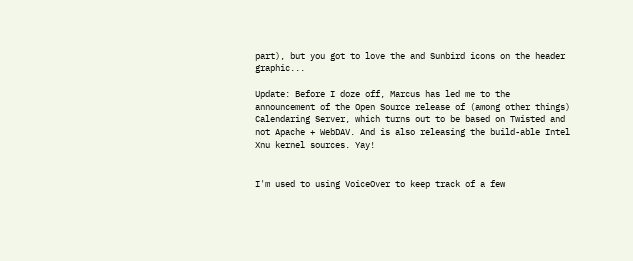part), but you got to love the and Sunbird icons on the header graphic...

Update: Before I doze off, Marcus has led me to the announcement of the Open Source release of (among other things) Calendaring Server, which turns out to be based on Twisted and not Apache + WebDAV. And is also releasing the build-able Intel Xnu kernel sources. Yay!


I'm used to using VoiceOver to keep track of a few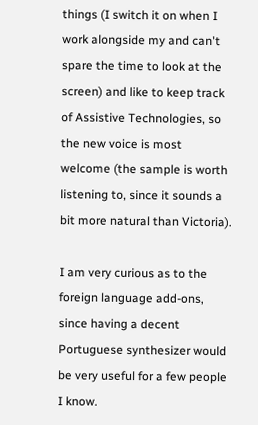things (I switch it on when I work alongside my and can't spare the time to look at the screen) and like to keep track of Assistive Technologies, so the new voice is most welcome (the sample is worth listening to, since it sounds a bit more natural than Victoria).

I am very curious as to the foreign language add-ons, since having a decent Portuguese synthesizer would be very useful for a few people I know.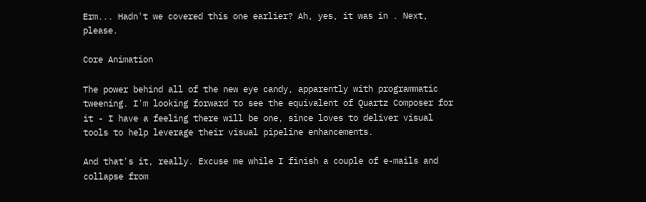Erm... Hadn't we covered this one earlier? Ah, yes, it was in . Next, please.

Core Animation

The power behind all of the new eye candy, apparently with programmatic tweening. I'm looking forward to see the equivalent of Quartz Composer for it - I have a feeling there will be one, since loves to deliver visual tools to help leverage their visual pipeline enhancements.

And that's it, really. Excuse me while I finish a couple of e-mails and collapse from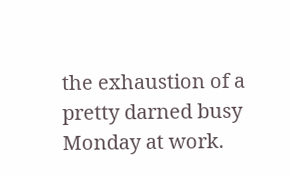the exhaustion of a pretty darned busy Monday at work.